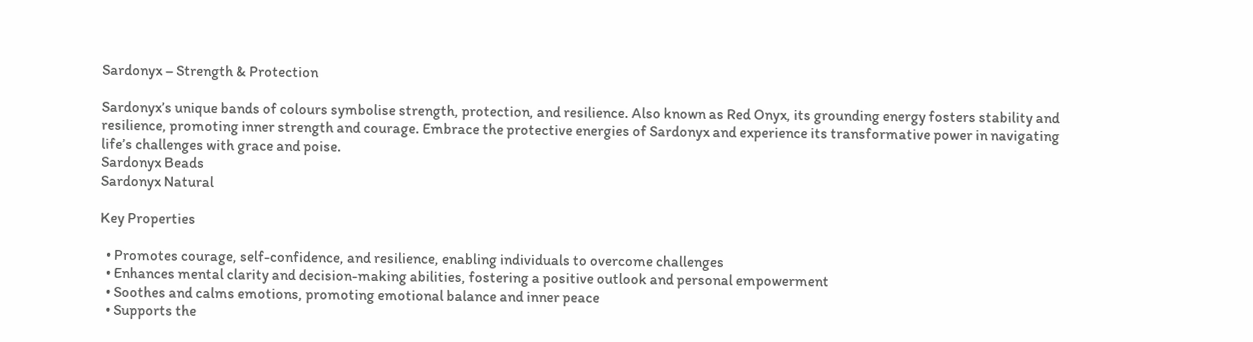Sardonyx – Strength & Protection

Sardonyx’s unique bands of colours symbolise strength, protection, and resilience. Also known as Red Onyx, its grounding energy fosters stability and resilience, promoting inner strength and courage. Embrace the protective energies of Sardonyx and experience its transformative power in navigating life’s challenges with grace and poise.
Sardonyx Beads
Sardonyx Natural

Key Properties

  • Promotes courage, self-confidence, and resilience, enabling individuals to overcome challenges
  • Enhances mental clarity and decision-making abilities, fostering a positive outlook and personal empowerment
  • Soothes and calms emotions, promoting emotional balance and inner peace
  • Supports the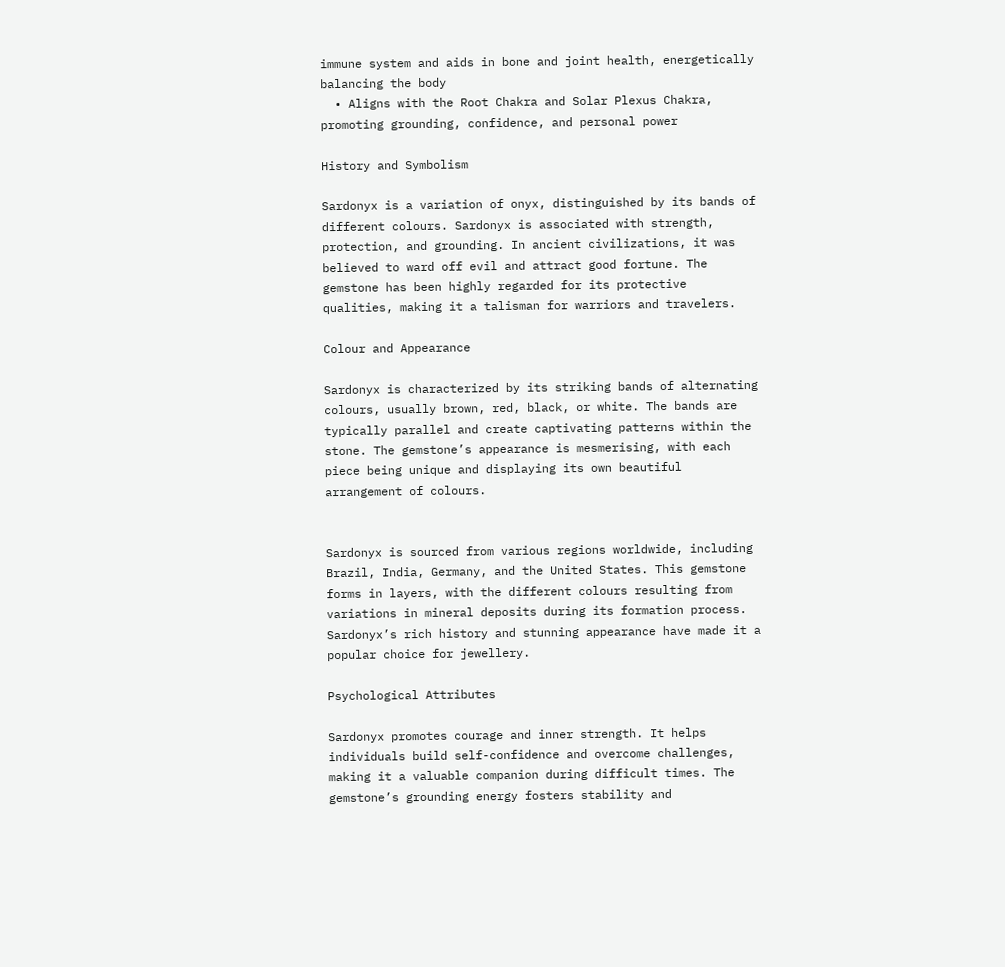immune system and aids in bone and joint health, energetically balancing the body
  • Aligns with the Root Chakra and Solar Plexus Chakra, promoting grounding, confidence, and personal power

History and Symbolism

Sardonyx is a variation of onyx, distinguished by its bands of different colours. Sardonyx is associated with strength, protection, and grounding. In ancient civilizations, it was believed to ward off evil and attract good fortune. The gemstone has been highly regarded for its protective qualities, making it a talisman for warriors and travelers.

Colour and Appearance

Sardonyx is characterized by its striking bands of alternating colours, usually brown, red, black, or white. The bands are typically parallel and create captivating patterns within the stone. The gemstone’s appearance is mesmerising, with each piece being unique and displaying its own beautiful arrangement of colours.


Sardonyx is sourced from various regions worldwide, including Brazil, India, Germany, and the United States. This gemstone forms in layers, with the different colours resulting from variations in mineral deposits during its formation process. Sardonyx’s rich history and stunning appearance have made it a popular choice for jewellery.

Psychological Attributes

Sardonyx promotes courage and inner strength. It helps individuals build self-confidence and overcome challenges, making it a valuable companion during difficult times. The gemstone’s grounding energy fosters stability and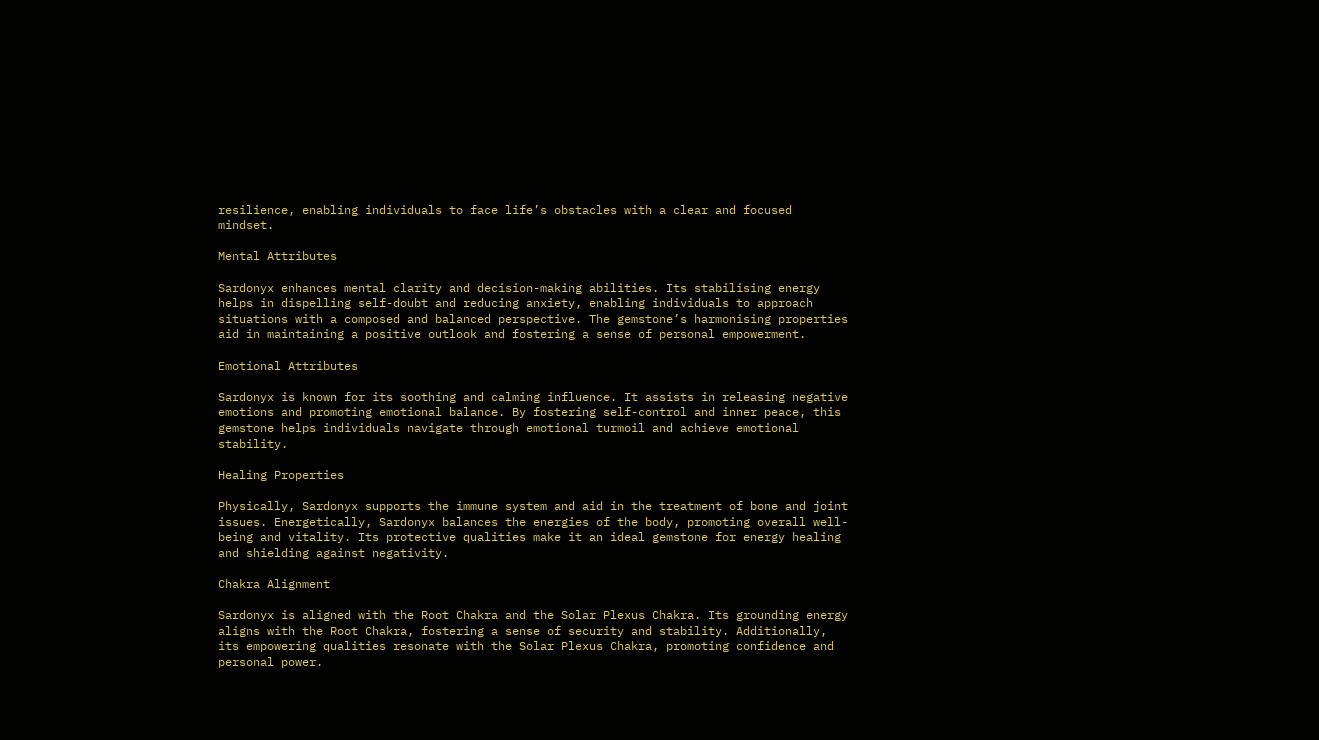resilience, enabling individuals to face life’s obstacles with a clear and focused mindset.

Mental Attributes

Sardonyx enhances mental clarity and decision-making abilities. Its stabilising energy helps in dispelling self-doubt and reducing anxiety, enabling individuals to approach situations with a composed and balanced perspective. The gemstone’s harmonising properties aid in maintaining a positive outlook and fostering a sense of personal empowerment.

Emotional Attributes

Sardonyx is known for its soothing and calming influence. It assists in releasing negative emotions and promoting emotional balance. By fostering self-control and inner peace, this gemstone helps individuals navigate through emotional turmoil and achieve emotional stability.

Healing Properties

Physically, Sardonyx supports the immune system and aid in the treatment of bone and joint issues. Energetically, Sardonyx balances the energies of the body, promoting overall well-being and vitality. Its protective qualities make it an ideal gemstone for energy healing and shielding against negativity.

Chakra Alignment

Sardonyx is aligned with the Root Chakra and the Solar Plexus Chakra. Its grounding energy aligns with the Root Chakra, fostering a sense of security and stability. Additionally, its empowering qualities resonate with the Solar Plexus Chakra, promoting confidence and personal power.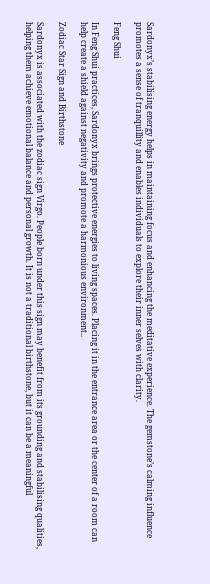Sardonyx’s stabilising energy helps in maintaining focus and enhancing the meditative experience. The gemstone’s calming influence promotes a sense of tranquillity and enables individuals to explore their inner selves with clarity.

Feng Shui

In Feng Shui practices, Sardonyx brings protective energies to living spaces. Placing it in the entrance area or the center of a room can help create a shield against negativity and promote a harmonious environment..

Zodiac Star Sign and Birthstone

Sardonyx is associated with the zodiac sign Virgo. People born under this sign may benefit from its grounding and stabilising qualities, helping them achieve emotional balance and personal growth. It is not a traditional birthstone, but it can be a meaningful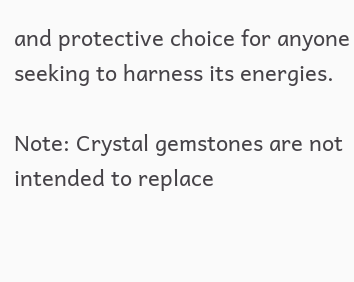and protective choice for anyone seeking to harness its energies.

Note: Crystal gemstones are not intended to replace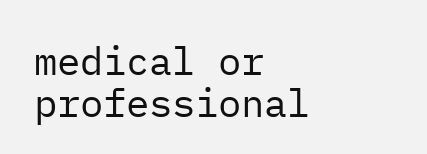medical or professional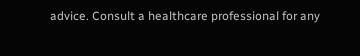advice. Consult a healthcare professional for any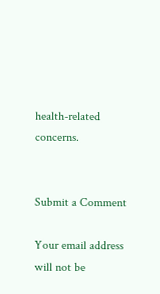health-related concerns.


Submit a Comment

Your email address will not be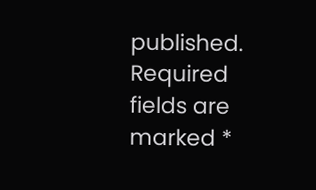published. Required fields are marked *